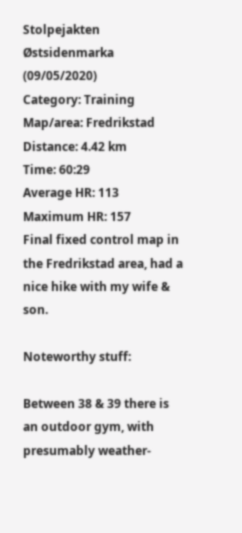Stolpejakten Østsidenmarka (09/05/2020)
Category: Training
Map/area: Fredrikstad
Distance: 4.42 km
Time: 60:29
Average HR: 113
Maximum HR: 157
Final fixed control map in the Fredrikstad area, had a nice hike with my wife & son.

Noteworthy stuff:

Between 38 & 39 there is an outdoor gym, with presumably weather-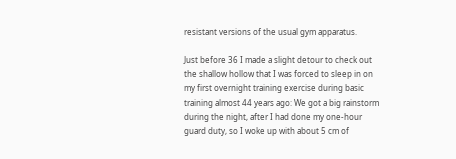resistant versions of the usual gym apparatus.

Just before 36 I made a slight detour to check out the shallow hollow that I was forced to sleep in on my first overnight training exercise during basic training almost 44 years ago: We got a big rainstorm during the night, after I had done my one-hour guard duty, so I woke up with about 5 cm of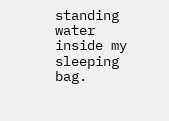standing water inside my sleeping bag.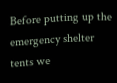Before putting up the emergency shelter tents we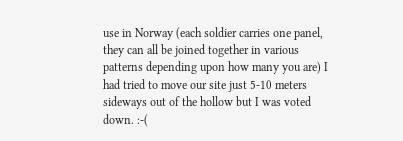use in Norway (each soldier carries one panel, they can all be joined together in various patterns depending upon how many you are) I had tried to move our site just 5-10 meters sideways out of the hollow but I was voted down. :-(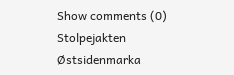Show comments (0)
Stolpejakten Østsidenmarka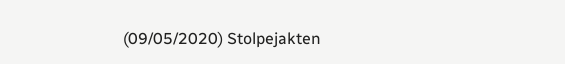(09/05/2020) Stolpejakten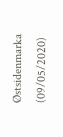Østsidenmarka (09/05/2020)